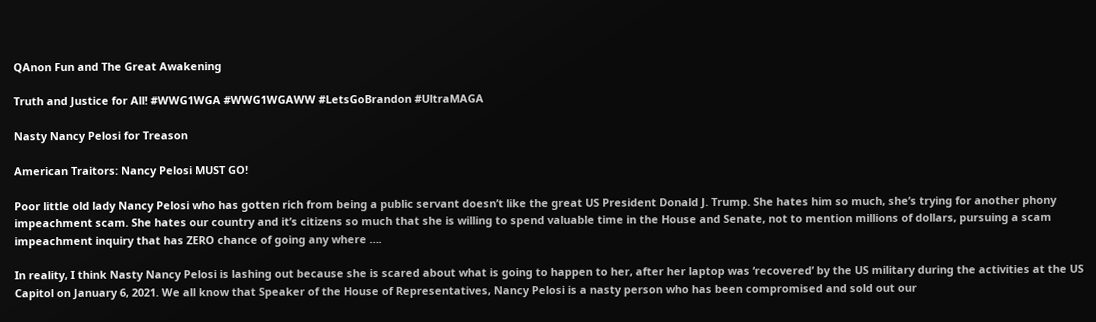QAnon Fun and The Great Awakening

Truth and Justice for All! #WWG1WGA #WWG1WGAWW #LetsGoBrandon #UltraMAGA

Nasty Nancy Pelosi for Treason

American Traitors: Nancy Pelosi MUST GO!

Poor little old lady Nancy Pelosi who has gotten rich from being a public servant doesn’t like the great US President Donald J. Trump. She hates him so much, she’s trying for another phony impeachment scam. She hates our country and it’s citizens so much that she is willing to spend valuable time in the House and Senate, not to mention millions of dollars, pursuing a scam impeachment inquiry that has ZERO chance of going any where ….

In reality, I think Nasty Nancy Pelosi is lashing out because she is scared about what is going to happen to her, after her laptop was ‘recovered’ by the US military during the activities at the US Capitol on January 6, 2021. We all know that Speaker of the House of Representatives, Nancy Pelosi is a nasty person who has been compromised and sold out our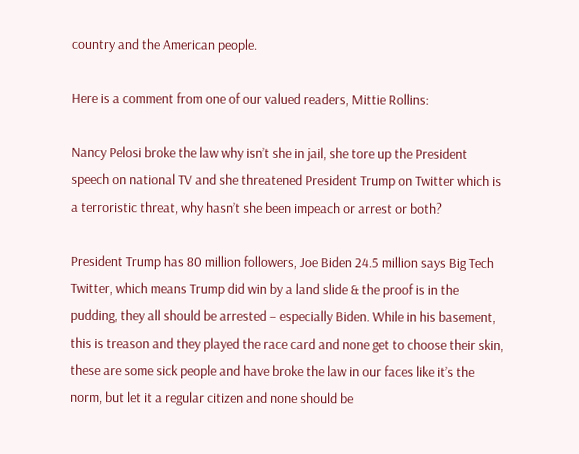country and the American people.

Here is a comment from one of our valued readers, Mittie Rollins:

Nancy Pelosi broke the law why isn’t she in jail, she tore up the President speech on national TV and she threatened President Trump on Twitter which is a terroristic threat, why hasn’t she been impeach or arrest or both?

President Trump has 80 million followers, Joe Biden 24.5 million says Big Tech Twitter, which means Trump did win by a land slide & the proof is in the pudding, they all should be arrested – especially Biden. While in his basement, this is treason and they played the race card and none get to choose their skin, these are some sick people and have broke the law in our faces like it’s the norm, but let it a regular citizen and none should be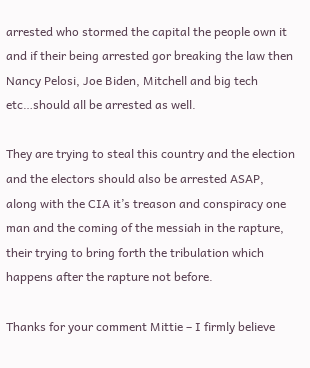arrested who stormed the capital the people own it and if their being arrested gor breaking the law then Nancy Pelosi, Joe Biden, Mitchell and big tech etc…should all be arrested as well.

They are trying to steal this country and the election and the electors should also be arrested ASAP, along with the CIA it’s treason and conspiracy one man and the coming of the messiah in the rapture, their trying to bring forth the tribulation which happens after the rapture not before.

Thanks for your comment Mittie – I firmly believe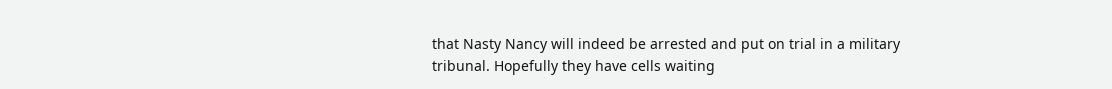that Nasty Nancy will indeed be arrested and put on trial in a military tribunal. Hopefully they have cells waiting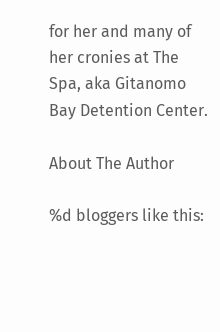for her and many of her cronies at The Spa, aka Gitanomo Bay Detention Center.

About The Author

%d bloggers like this: